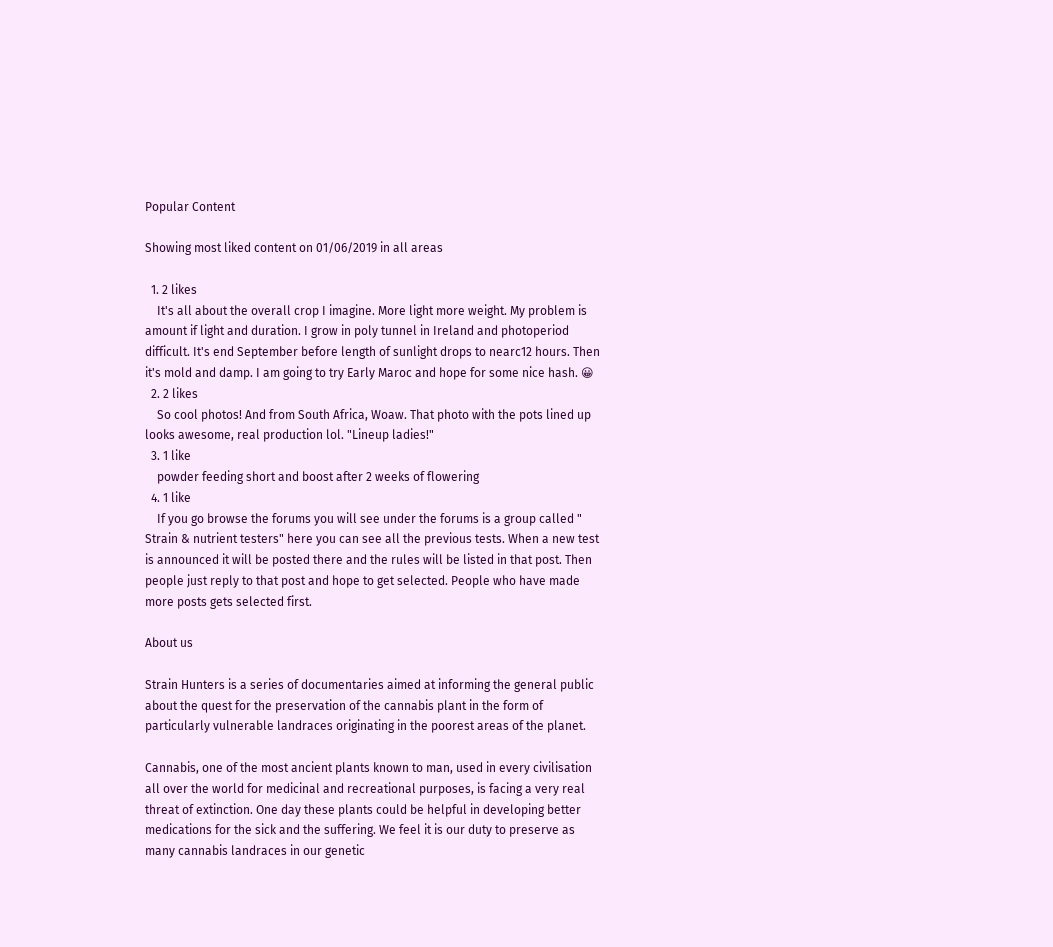Popular Content

Showing most liked content on 01/06/2019 in all areas

  1. 2 likes
    It's all about the overall crop I imagine. More light more weight. My problem is amount if light and duration. I grow in poly tunnel in Ireland and photoperiod difficult. It's end September before length of sunlight drops to nearc12 hours. Then it's mold and damp. I am going to try Early Maroc and hope for some nice hash. 😀
  2. 2 likes
    So cool photos! And from South Africa, Woaw. That photo with the pots lined up looks awesome, real production lol. "Lineup ladies!"
  3. 1 like
    powder feeding short and boost after 2 weeks of flowering
  4. 1 like
    If you go browse the forums you will see under the forums is a group called " Strain & nutrient testers" here you can see all the previous tests. When a new test is announced it will be posted there and the rules will be listed in that post. Then people just reply to that post and hope to get selected. People who have made more posts gets selected first.

About us

Strain Hunters is a series of documentaries aimed at informing the general public about the quest for the preservation of the cannabis plant in the form of particularly vulnerable landraces originating in the poorest areas of the planet.

Cannabis, one of the most ancient plants known to man, used in every civilisation all over the world for medicinal and recreational purposes, is facing a very real threat of extinction. One day these plants could be helpful in developing better medications for the sick and the suffering. We feel it is our duty to preserve as many cannabis landraces in our genetic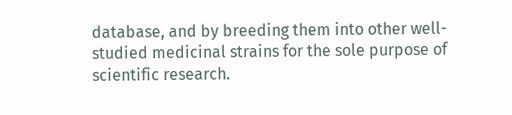database, and by breeding them into other well-studied medicinal strains for the sole purpose of scientific research.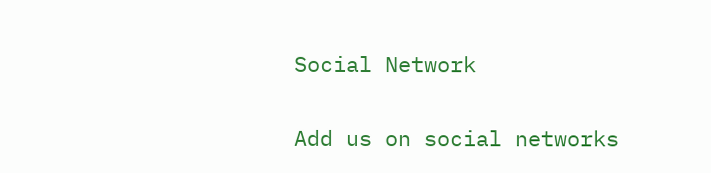Social Network

Add us on social networks